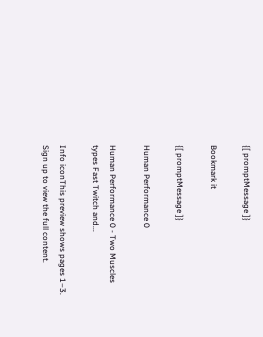{[ promptMessage ]}

Bookmark it

{[ promptMessage ]}

Human Performance 0

Human Performance 0 - Two Muscles types Fast Twitch and...

Info iconThis preview shows pages 1–3. Sign up to view the full content.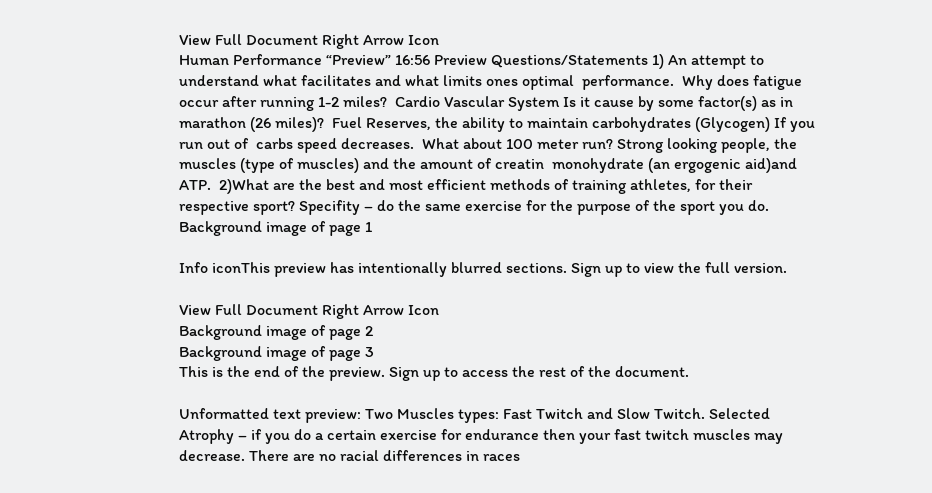View Full Document Right Arrow Icon
Human Performance “Preview” 16:56 Preview Questions/Statements 1) An attempt to understand what facilitates and what limits ones optimal  performance.  Why does fatigue occur after running 1-2 miles?  Cardio Vascular System Is it cause by some factor(s) as in marathon (26 miles)?  Fuel Reserves, the ability to maintain carbohydrates (Glycogen) If you run out of  carbs speed decreases.  What about 100 meter run? Strong looking people, the muscles (type of muscles) and the amount of creatin  monohydrate (an ergogenic aid)and ATP.  2)What are the best and most efficient methods of training athletes, for their  respective sport? Specifity – do the same exercise for the purpose of the sport you do.
Background image of page 1

Info iconThis preview has intentionally blurred sections. Sign up to view the full version.

View Full Document Right Arrow Icon
Background image of page 2
Background image of page 3
This is the end of the preview. Sign up to access the rest of the document.

Unformatted text preview: Two Muscles types: Fast Twitch and Slow Twitch. Selected Atrophy – if you do a certain exercise for endurance then your fast twitch muscles may decrease. There are no racial differences in races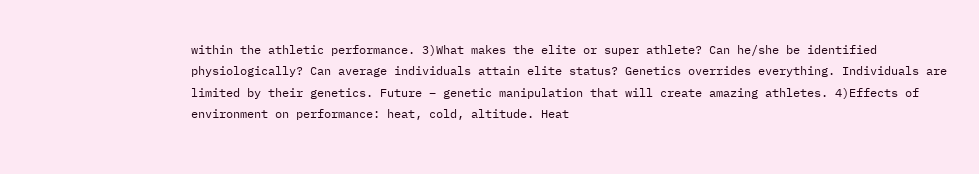within the athletic performance. 3)What makes the elite or super athlete? Can he/she be identified physiologically? Can average individuals attain elite status? Genetics overrides everything. Individuals are limited by their genetics. Future – genetic manipulation that will create amazing athletes. 4)Effects of environment on performance: heat, cold, altitude. Heat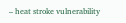– heat stroke vulnerability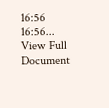16:56 16:56...
View Full Document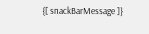{[ snackBarMessage ]}